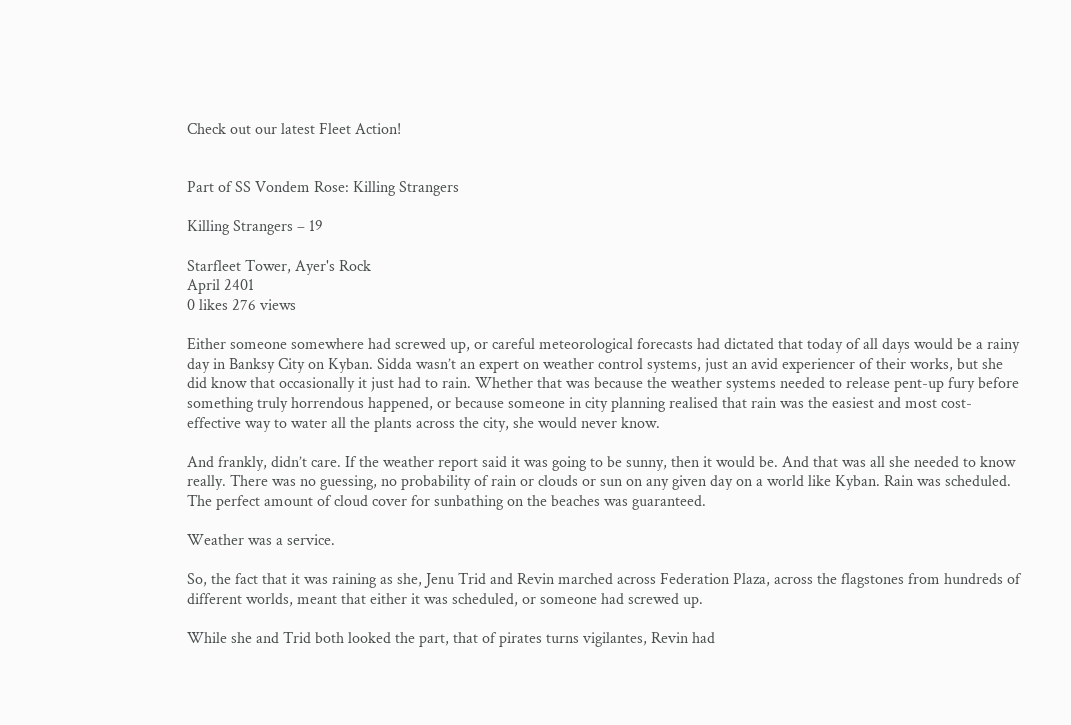Check out our latest Fleet Action!


Part of SS Vondem Rose: Killing Strangers

Killing Strangers – 19

Starfleet Tower, Ayer's Rock
April 2401
0 likes 276 views

Either someone somewhere had screwed up, or careful meteorological forecasts had dictated that today of all days would be a rainy day in Banksy City on Kyban. Sidda wasn’t an expert on weather control systems, just an avid experiencer of their works, but she did know that occasionally it just had to rain. Whether that was because the weather systems needed to release pent-up fury before something truly horrendous happened, or because someone in city planning realised that rain was the easiest and most cost-effective way to water all the plants across the city, she would never know.

And frankly, didn’t care. If the weather report said it was going to be sunny, then it would be. And that was all she needed to know really. There was no guessing, no probability of rain or clouds or sun on any given day on a world like Kyban. Rain was scheduled. The perfect amount of cloud cover for sunbathing on the beaches was guaranteed.

Weather was a service.

So, the fact that it was raining as she, Jenu Trid and Revin marched across Federation Plaza, across the flagstones from hundreds of different worlds, meant that either it was scheduled, or someone had screwed up.

While she and Trid both looked the part, that of pirates turns vigilantes, Revin had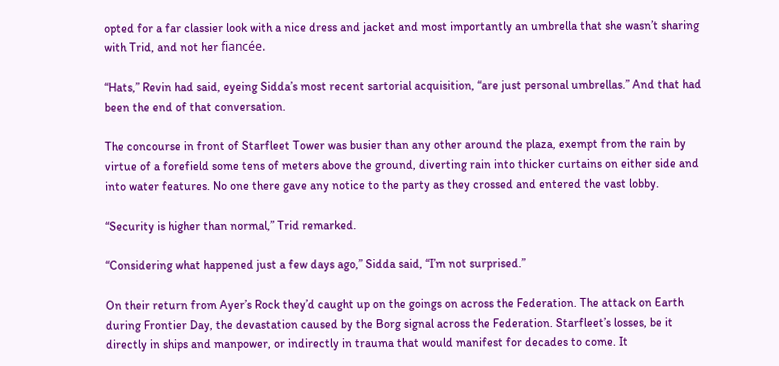opted for a far classier look with a nice dress and jacket and most importantly an umbrella that she wasn’t sharing with Trid, and not her fiancée.

“Hats,” Revin had said, eyeing Sidda’s most recent sartorial acquisition, “are just personal umbrellas.” And that had been the end of that conversation.

The concourse in front of Starfleet Tower was busier than any other around the plaza, exempt from the rain by virtue of a forefield some tens of meters above the ground, diverting rain into thicker curtains on either side and into water features. No one there gave any notice to the party as they crossed and entered the vast lobby.

“Security is higher than normal,” Trid remarked.

“Considering what happened just a few days ago,” Sidda said, “I’m not surprised.”

On their return from Ayer’s Rock they’d caught up on the goings on across the Federation. The attack on Earth during Frontier Day, the devastation caused by the Borg signal across the Federation. Starfleet’s losses, be it directly in ships and manpower, or indirectly in trauma that would manifest for decades to come. It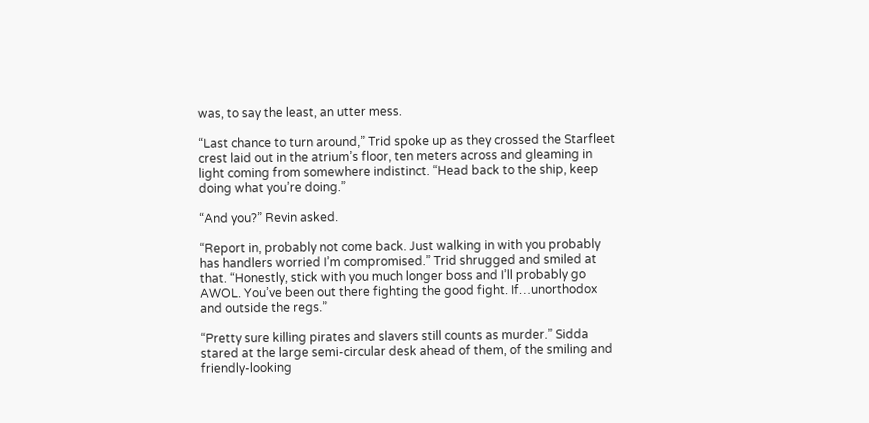was, to say the least, an utter mess.

“Last chance to turn around,” Trid spoke up as they crossed the Starfleet crest laid out in the atrium’s floor, ten meters across and gleaming in light coming from somewhere indistinct. “Head back to the ship, keep doing what you’re doing.”

“And you?” Revin asked.

“Report in, probably not come back. Just walking in with you probably has handlers worried I’m compromised.” Trid shrugged and smiled at that. “Honestly, stick with you much longer boss and I’ll probably go AWOL. You’ve been out there fighting the good fight. If…unorthodox and outside the regs.”

“Pretty sure killing pirates and slavers still counts as murder.” Sidda stared at the large semi-circular desk ahead of them, of the smiling and friendly-looking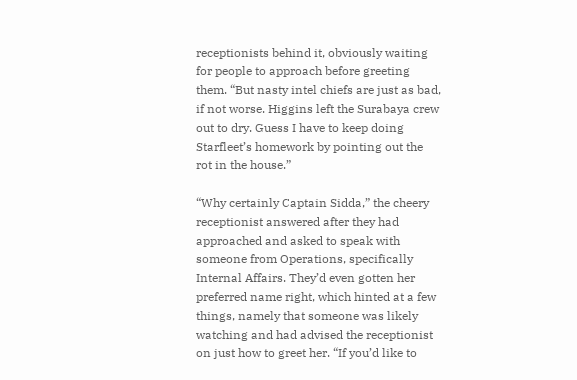receptionists behind it, obviously waiting for people to approach before greeting them. “But nasty intel chiefs are just as bad, if not worse. Higgins left the Surabaya crew out to dry. Guess I have to keep doing Starfleet’s homework by pointing out the rot in the house.”

“Why certainly Captain Sidda,” the cheery receptionist answered after they had approached and asked to speak with someone from Operations, specifically Internal Affairs. They’d even gotten her preferred name right, which hinted at a few things, namely that someone was likely watching and had advised the receptionist on just how to greet her. “If you’d like to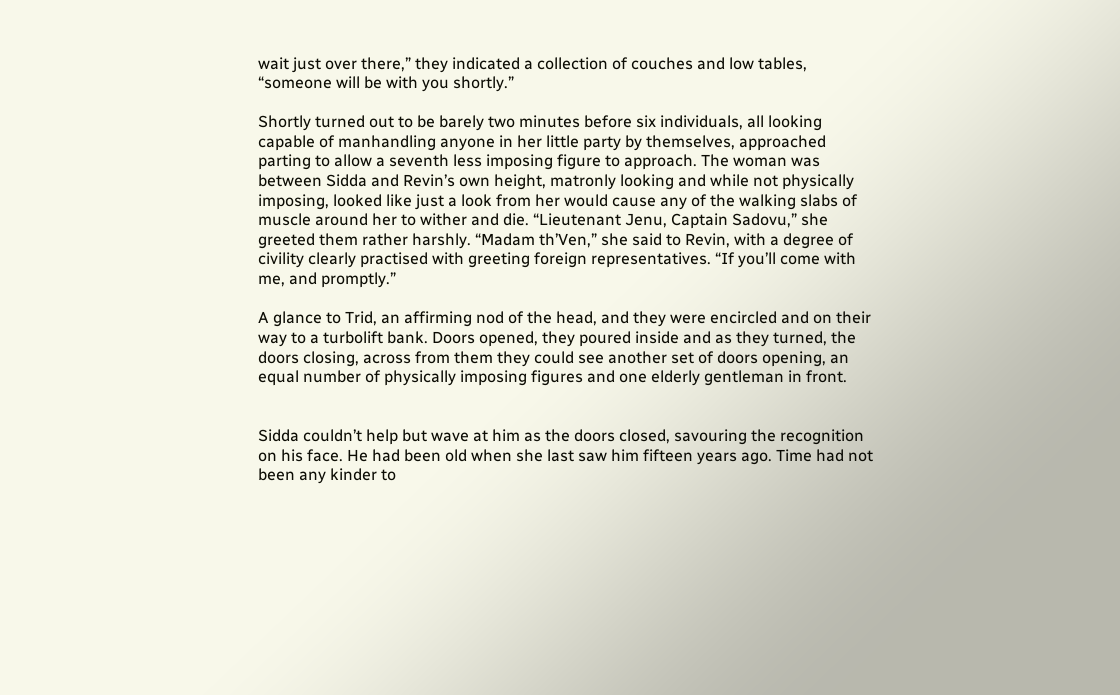wait just over there,” they indicated a collection of couches and low tables, “someone will be with you shortly.”

Shortly turned out to be barely two minutes before six individuals, all looking capable of manhandling anyone in her little party by themselves, approached parting to allow a seventh less imposing figure to approach. The woman was between Sidda and Revin’s own height, matronly looking and while not physically imposing, looked like just a look from her would cause any of the walking slabs of muscle around her to wither and die. “Lieutenant Jenu, Captain Sadovu,” she greeted them rather harshly. “Madam th’Ven,” she said to Revin, with a degree of civility clearly practised with greeting foreign representatives. “If you’ll come with me, and promptly.”

A glance to Trid, an affirming nod of the head, and they were encircled and on their way to a turbolift bank. Doors opened, they poured inside and as they turned, the doors closing, across from them they could see another set of doors opening, an equal number of physically imposing figures and one elderly gentleman in front.


Sidda couldn’t help but wave at him as the doors closed, savouring the recognition on his face. He had been old when she last saw him fifteen years ago. Time had not been any kinder to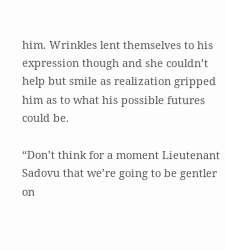him. Wrinkles lent themselves to his expression though and she couldn’t help but smile as realization gripped him as to what his possible futures could be.

“Don’t think for a moment Lieutenant Sadovu that we’re going to be gentler on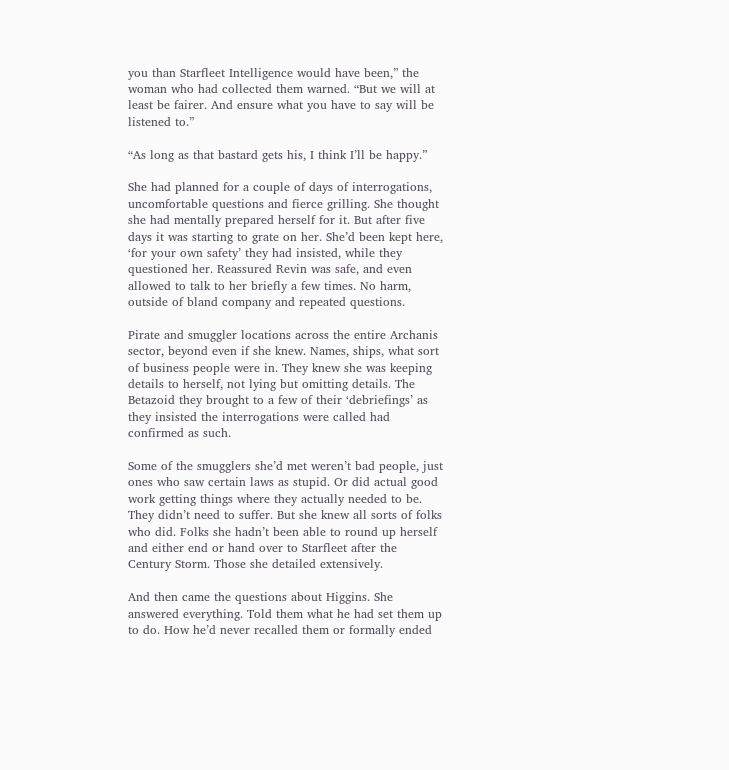you than Starfleet Intelligence would have been,” the woman who had collected them warned. “But we will at least be fairer. And ensure what you have to say will be listened to.”

“As long as that bastard gets his, I think I’ll be happy.”

She had planned for a couple of days of interrogations, uncomfortable questions and fierce grilling. She thought she had mentally prepared herself for it. But after five days it was starting to grate on her. She’d been kept here, ‘for your own safety’ they had insisted, while they questioned her. Reassured Revin was safe, and even allowed to talk to her briefly a few times. No harm, outside of bland company and repeated questions.

Pirate and smuggler locations across the entire Archanis sector, beyond even if she knew. Names, ships, what sort of business people were in. They knew she was keeping details to herself, not lying but omitting details. The Betazoid they brought to a few of their ‘debriefings’ as they insisted the interrogations were called had confirmed as such.

Some of the smugglers she’d met weren’t bad people, just ones who saw certain laws as stupid. Or did actual good work getting things where they actually needed to be. They didn’t need to suffer. But she knew all sorts of folks who did. Folks she hadn’t been able to round up herself and either end or hand over to Starfleet after the Century Storm. Those she detailed extensively.

And then came the questions about Higgins. She answered everything. Told them what he had set them up to do. How he’d never recalled them or formally ended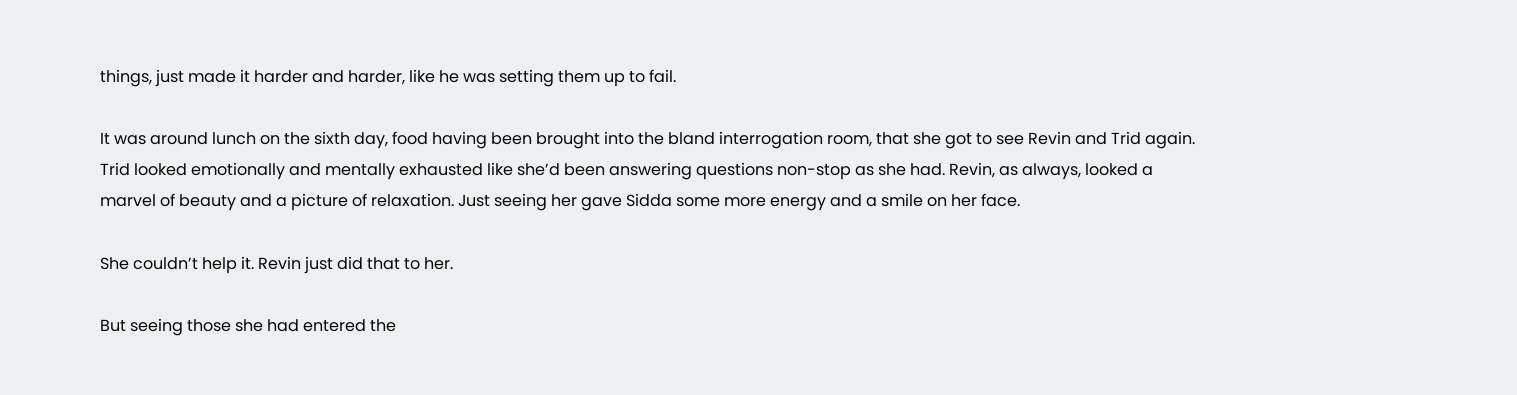things, just made it harder and harder, like he was setting them up to fail.

It was around lunch on the sixth day, food having been brought into the bland interrogation room, that she got to see Revin and Trid again. Trid looked emotionally and mentally exhausted like she’d been answering questions non-stop as she had. Revin, as always, looked a marvel of beauty and a picture of relaxation. Just seeing her gave Sidda some more energy and a smile on her face.

She couldn’t help it. Revin just did that to her.

But seeing those she had entered the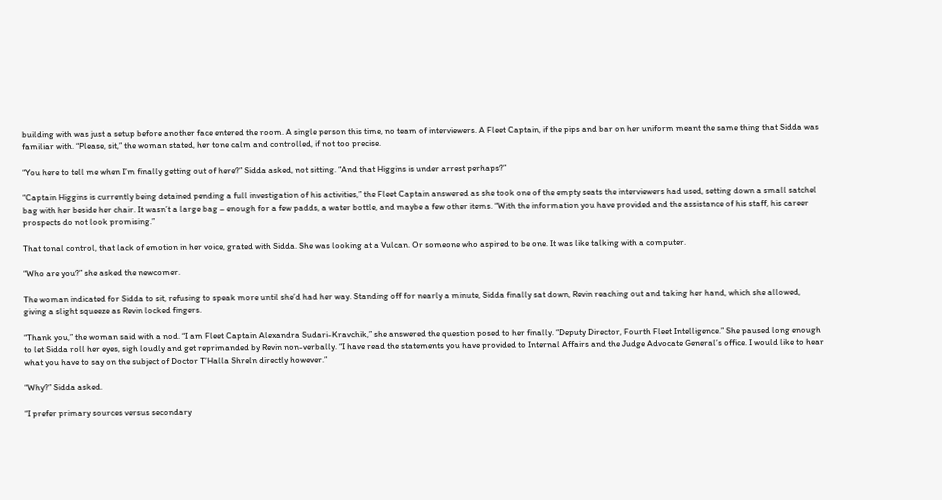building with was just a setup before another face entered the room. A single person this time, no team of interviewers. A Fleet Captain, if the pips and bar on her uniform meant the same thing that Sidda was familiar with. “Please, sit,” the woman stated, her tone calm and controlled, if not too precise.

“You here to tell me when I’m finally getting out of here?” Sidda asked, not sitting. “And that Higgins is under arrest perhaps?”

“Captain Higgins is currently being detained pending a full investigation of his activities,” the Fleet Captain answered as she took one of the empty seats the interviewers had used, setting down a small satchel bag with her beside her chair. It wasn’t a large bag – enough for a few padds, a water bottle, and maybe a few other items. “With the information you have provided and the assistance of his staff, his career prospects do not look promising.”

That tonal control, that lack of emotion in her voice, grated with Sidda. She was looking at a Vulcan. Or someone who aspired to be one. It was like talking with a computer.

“Who are you?” she asked the newcomer.

The woman indicated for Sidda to sit, refusing to speak more until she’d had her way. Standing off for nearly a minute, Sidda finally sat down, Revin reaching out and taking her hand, which she allowed, giving a slight squeeze as Revin locked fingers.

“Thank you,” the woman said with a nod. “I am Fleet Captain Alexandra Sudari-Kravchik,” she answered the question posed to her finally. “Deputy Director, Fourth Fleet Intelligence.” She paused long enough to let Sidda roll her eyes, sigh loudly and get reprimanded by Revin non-verbally. “I have read the statements you have provided to Internal Affairs and the Judge Advocate General’s office. I would like to hear what you have to say on the subject of Doctor T’Halla Shreln directly however.”

“Why?” Sidda asked.

“I prefer primary sources versus secondary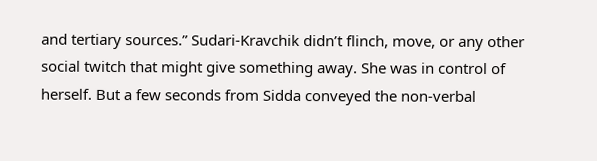and tertiary sources.” Sudari-Kravchik didn’t flinch, move, or any other social twitch that might give something away. She was in control of herself. But a few seconds from Sidda conveyed the non-verbal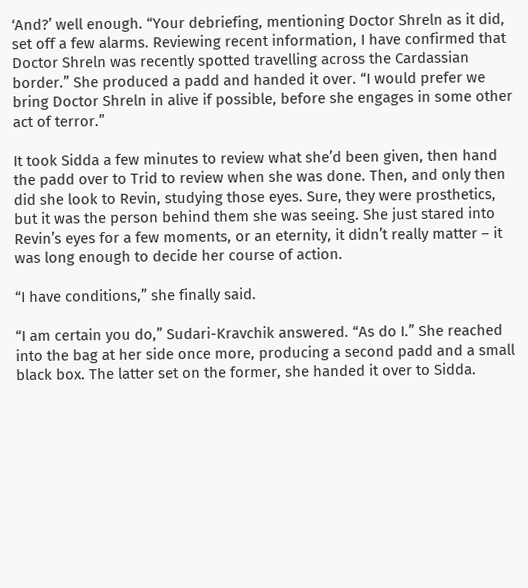‘And?’ well enough. “Your debriefing, mentioning Doctor Shreln as it did, set off a few alarms. Reviewing recent information, I have confirmed that Doctor Shreln was recently spotted travelling across the Cardassian border.” She produced a padd and handed it over. “I would prefer we bring Doctor Shreln in alive if possible, before she engages in some other act of terror.”

It took Sidda a few minutes to review what she’d been given, then hand the padd over to Trid to review when she was done. Then, and only then did she look to Revin, studying those eyes. Sure, they were prosthetics, but it was the person behind them she was seeing. She just stared into Revin’s eyes for a few moments, or an eternity, it didn’t really matter – it was long enough to decide her course of action.

“I have conditions,” she finally said.

“I am certain you do,” Sudari-Kravchik answered. “As do I.” She reached into the bag at her side once more, producing a second padd and a small black box. The latter set on the former, she handed it over to Sidda.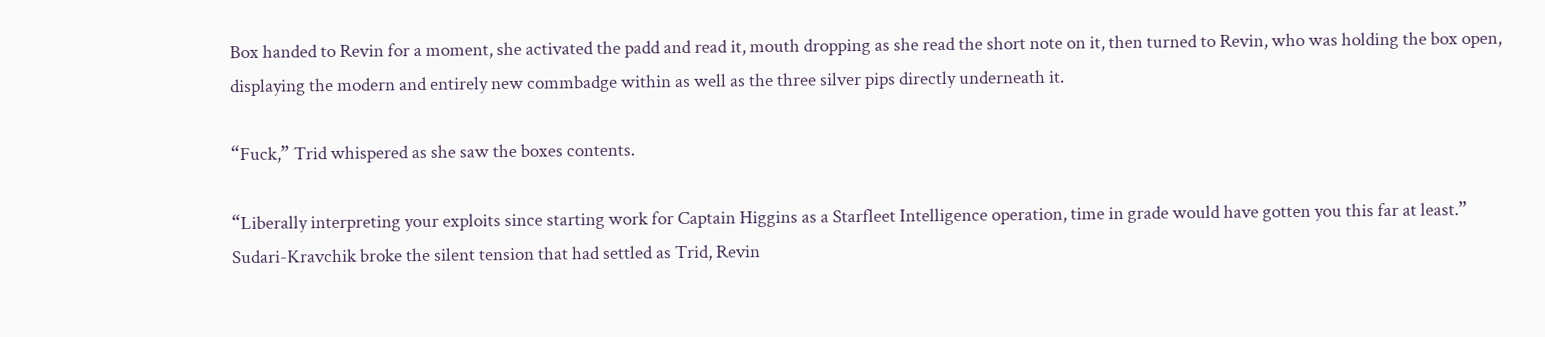Box handed to Revin for a moment, she activated the padd and read it, mouth dropping as she read the short note on it, then turned to Revin, who was holding the box open, displaying the modern and entirely new commbadge within as well as the three silver pips directly underneath it.

“Fuck,” Trid whispered as she saw the boxes contents.

“Liberally interpreting your exploits since starting work for Captain Higgins as a Starfleet Intelligence operation, time in grade would have gotten you this far at least.” Sudari-Kravchik broke the silent tension that had settled as Trid, Revin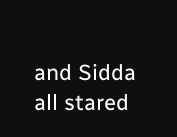and Sidda all stared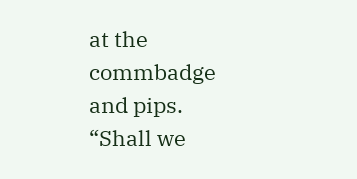at the commbadge and pips. “Shall we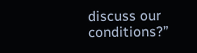discuss our conditions?”